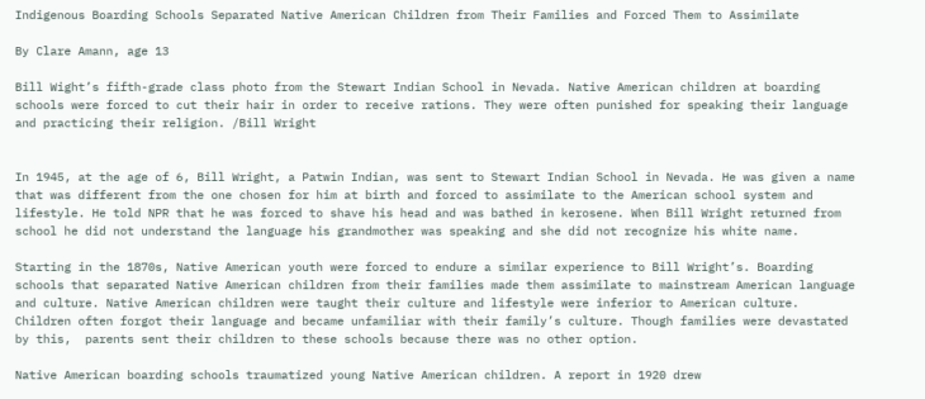Indigenous Boarding Schools Separated Native American Children from Their Families and Forced Them to Assimilate

By Clare Amann, age 13

Bill Wight’s fifth-grade class photo from the Stewart Indian School in Nevada. Native American children at boarding schools were forced to cut their hair in order to receive rations. They were often punished for speaking their language and practicing their religion. /Bill Wright


In 1945, at the age of 6, Bill Wright, a Patwin Indian, was sent to Stewart Indian School in Nevada. He was given a name that was different from the one chosen for him at birth and forced to assimilate to the American school system and lifestyle. He told NPR that he was forced to shave his head and was bathed in kerosene. When Bill Wright returned from school he did not understand the language his grandmother was speaking and she did not recognize his white name.

Starting in the 1870s, Native American youth were forced to endure a similar experience to Bill Wright’s. Boarding schools that separated Native American children from their families made them assimilate to mainstream American language and culture. Native American children were taught their culture and lifestyle were inferior to American culture. Children often forgot their language and became unfamiliar with their family’s culture. Though families were devastated by this,  parents sent their children to these schools because there was no other option.

Native American boarding schools traumatized young Native American children. A report in 1920 drew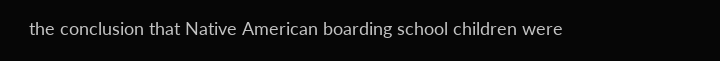the conclusion that Native American boarding school children were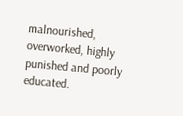malnourished, overworked, highly punished and poorly educated.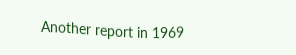Another report in 1969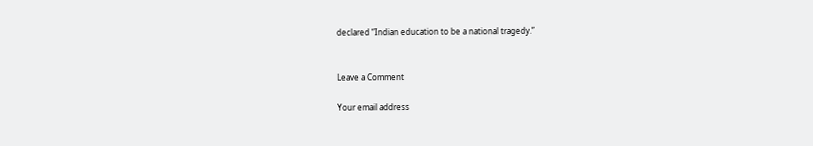declared “Indian education to be a national tragedy.”


Leave a Comment

Your email address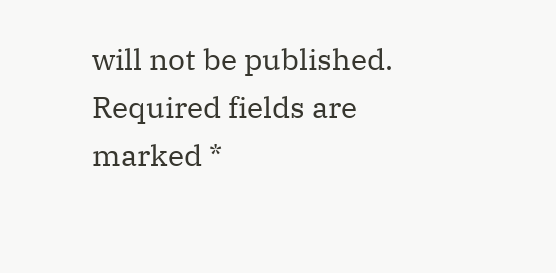will not be published. Required fields are marked *